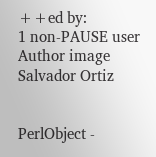++ed by:
1 non-PAUSE user
Author image Salvador Ortiz


PerlObject -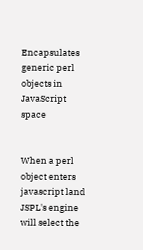Encapsulates generic perl objects in JavaScript space


When a perl object enters javascript land JSPL's engine will select the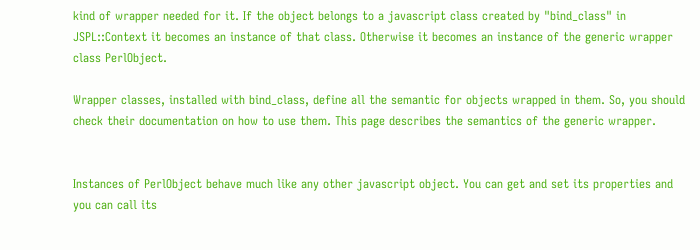kind of wrapper needed for it. If the object belongs to a javascript class created by "bind_class" in JSPL::Context it becomes an instance of that class. Otherwise it becomes an instance of the generic wrapper class PerlObject.

Wrapper classes, installed with bind_class, define all the semantic for objects wrapped in them. So, you should check their documentation on how to use them. This page describes the semantics of the generic wrapper.


Instances of PerlObject behave much like any other javascript object. You can get and set its properties and you can call its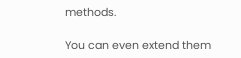methods.

You can even extend them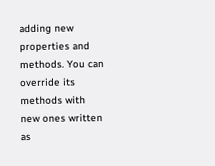adding new properties and methods. You can override its methods with new ones written as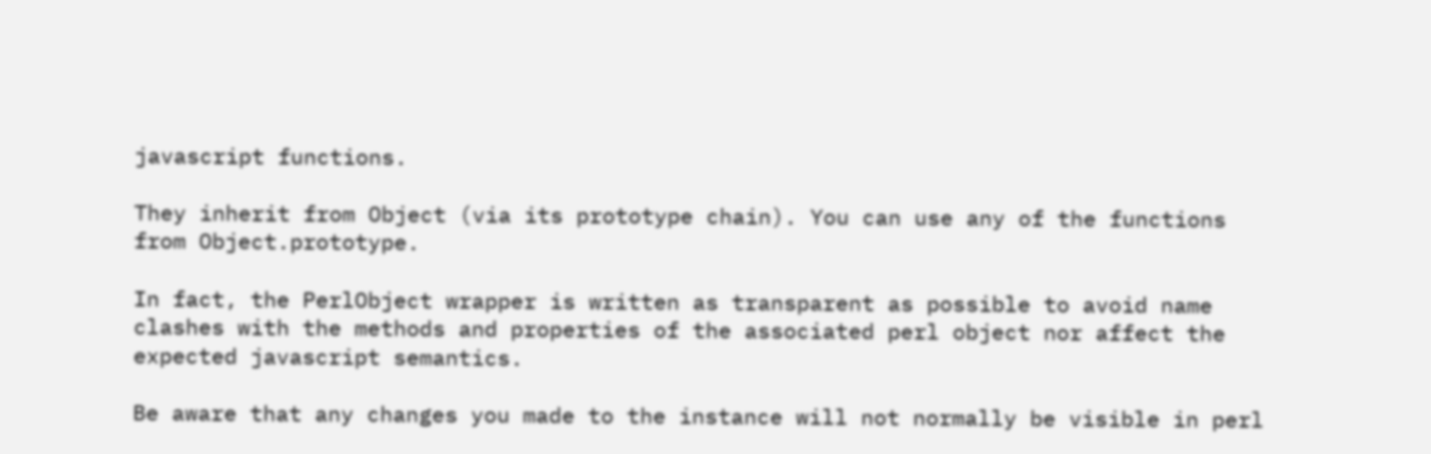javascript functions.

They inherit from Object (via its prototype chain). You can use any of the functions from Object.prototype.

In fact, the PerlObject wrapper is written as transparent as possible to avoid name clashes with the methods and properties of the associated perl object nor affect the expected javascript semantics.

Be aware that any changes you made to the instance will not normally be visible in perl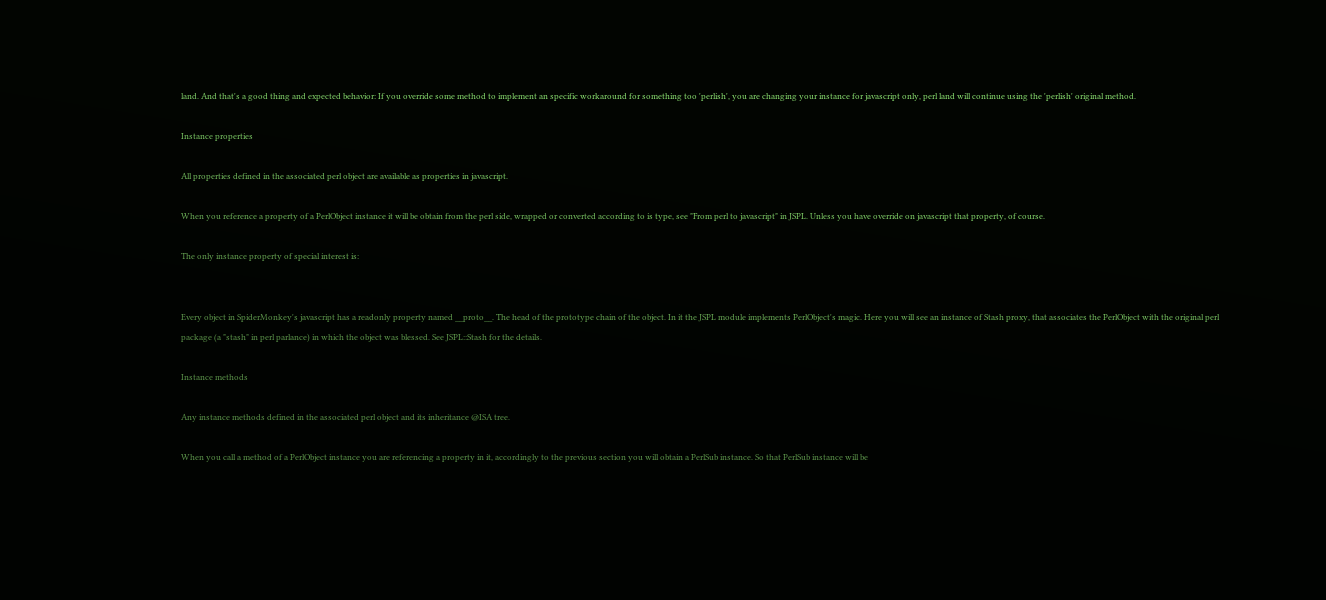land. And that's a good thing and expected behavior: If you override some method to implement an specific workaround for something too 'perlish', you are changing your instance for javascript only, perl land will continue using the 'perlish' original method.

Instance properties

All properties defined in the associated perl object are available as properties in javascript.

When you reference a property of a PerlObject instance it will be obtain from the perl side, wrapped or converted according to is type, see "From perl to javascript" in JSPL. Unless you have override on javascript that property, of course.

The only instance property of special interest is:


Every object in SpiderMonkey's javascript has a readonly property named __proto__. The head of the prototype chain of the object. In it the JSPL module implements PerlObject's magic. Here you will see an instance of Stash proxy, that associates the PerlObject with the original perl package (a "stash" in perl parlance) in which the object was blessed. See JSPL::Stash for the details.

Instance methods

Any instance methods defined in the associated perl object and its inheritance @ISA tree.

When you call a method of a PerlObject instance you are referencing a property in it, accordingly to the previous section you will obtain a PerlSub instance. So that PerlSub instance will be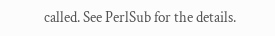called. See PerlSub for the details.